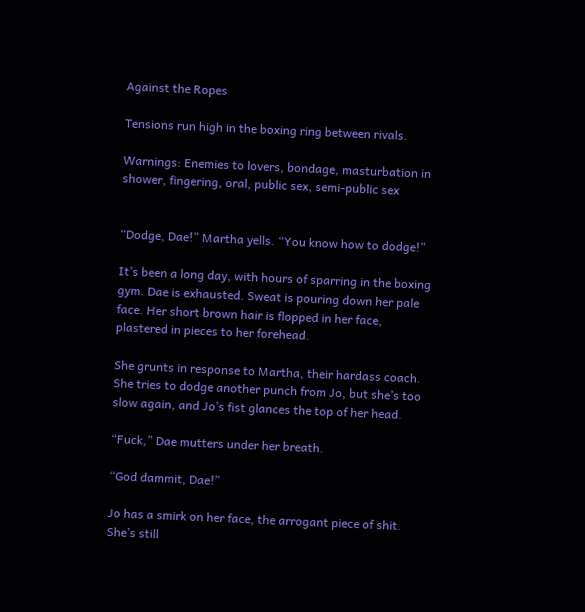Against the Ropes

Tensions run high in the boxing ring between rivals.

Warnings: Enemies to lovers, bondage, masturbation in shower, fingering, oral, public sex, semi-public sex


“Dodge, Dae!” Martha yells. “You know how to dodge!”

It’s been a long day, with hours of sparring in the boxing gym. Dae is exhausted. Sweat is pouring down her pale face. Her short brown hair is flopped in her face, plastered in pieces to her forehead.

She grunts in response to Martha, their hardass coach. She tries to dodge another punch from Jo, but she’s too slow again, and Jo’s fist glances the top of her head.

“Fuck,” Dae mutters under her breath.

“God dammit, Dae!”

Jo has a smirk on her face, the arrogant piece of shit. She’s still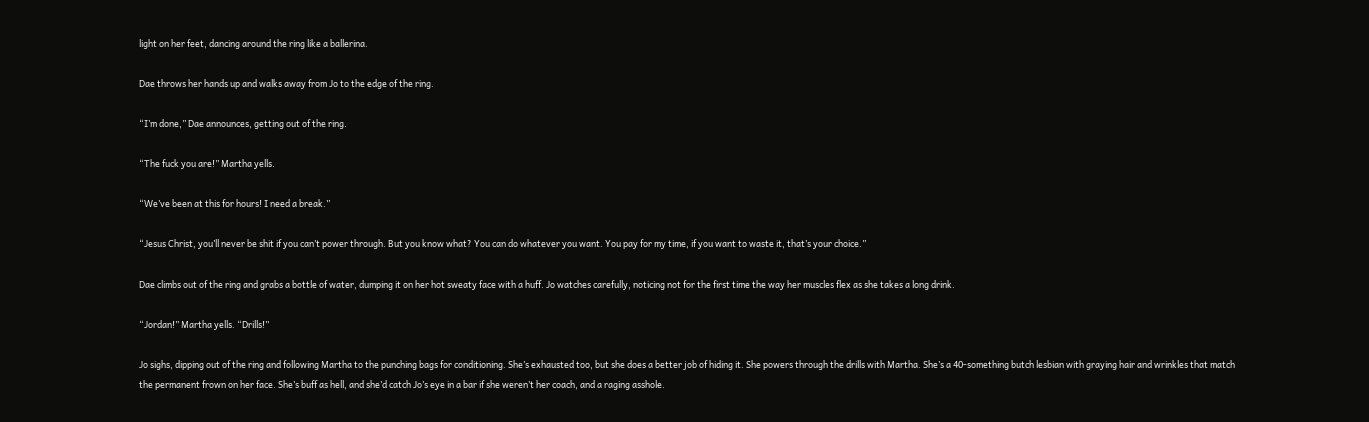light on her feet, dancing around the ring like a ballerina.

Dae throws her hands up and walks away from Jo to the edge of the ring.

“I’m done,” Dae announces, getting out of the ring.

“The fuck you are!” Martha yells.

“We’ve been at this for hours! I need a break.”

“Jesus Christ, you’ll never be shit if you can’t power through. But you know what? You can do whatever you want. You pay for my time, if you want to waste it, that’s your choice.”

Dae climbs out of the ring and grabs a bottle of water, dumping it on her hot sweaty face with a huff. Jo watches carefully, noticing not for the first time the way her muscles flex as she takes a long drink.

“Jordan!” Martha yells. “Drills!”

Jo sighs, dipping out of the ring and following Martha to the punching bags for conditioning. She’s exhausted too, but she does a better job of hiding it. She powers through the drills with Martha. She’s a 40-something butch lesbian with graying hair and wrinkles that match the permanent frown on her face. She’s buff as hell, and she’d catch Jo’s eye in a bar if she weren’t her coach, and a raging asshole.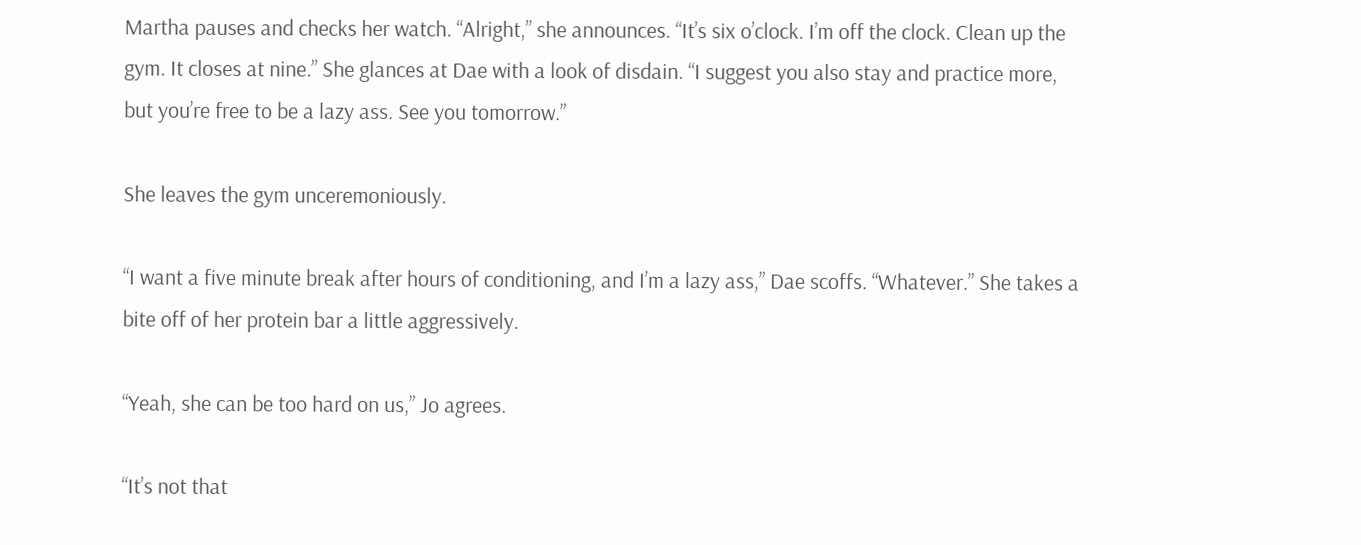Martha pauses and checks her watch. “Alright,” she announces. “It’s six o’clock. I’m off the clock. Clean up the gym. It closes at nine.” She glances at Dae with a look of disdain. “I suggest you also stay and practice more, but you’re free to be a lazy ass. See you tomorrow.”

She leaves the gym unceremoniously.

“I want a five minute break after hours of conditioning, and I’m a lazy ass,” Dae scoffs. “Whatever.” She takes a bite off of her protein bar a little aggressively.

“Yeah, she can be too hard on us,” Jo agrees.

“It’s not that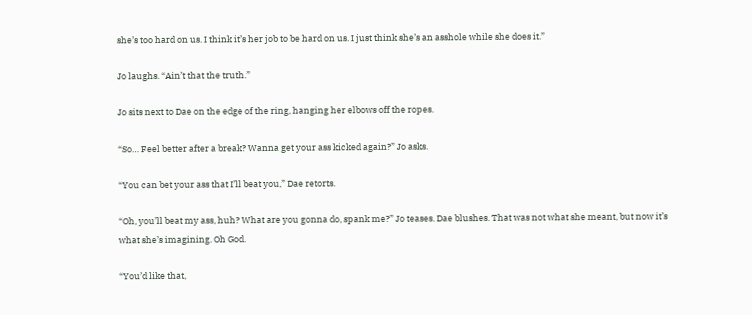she’s too hard on us. I think it’s her job to be hard on us. I just think she’s an asshole while she does it.”

Jo laughs. “Ain’t that the truth.”

Jo sits next to Dae on the edge of the ring, hanging her elbows off the ropes.

“So… Feel better after a break? Wanna get your ass kicked again?” Jo asks.

“You can bet your ass that I’ll beat you,” Dae retorts.

“Oh, you’ll beat my ass, huh? What are you gonna do, spank me?” Jo teases. Dae blushes. That was not what she meant, but now it’s what she’s imagining. Oh God.

“You’d like that,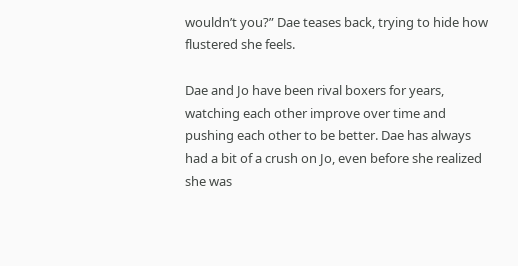wouldn’t you?” Dae teases back, trying to hide how flustered she feels.

Dae and Jo have been rival boxers for years, watching each other improve over time and pushing each other to be better. Dae has always had a bit of a crush on Jo, even before she realized she was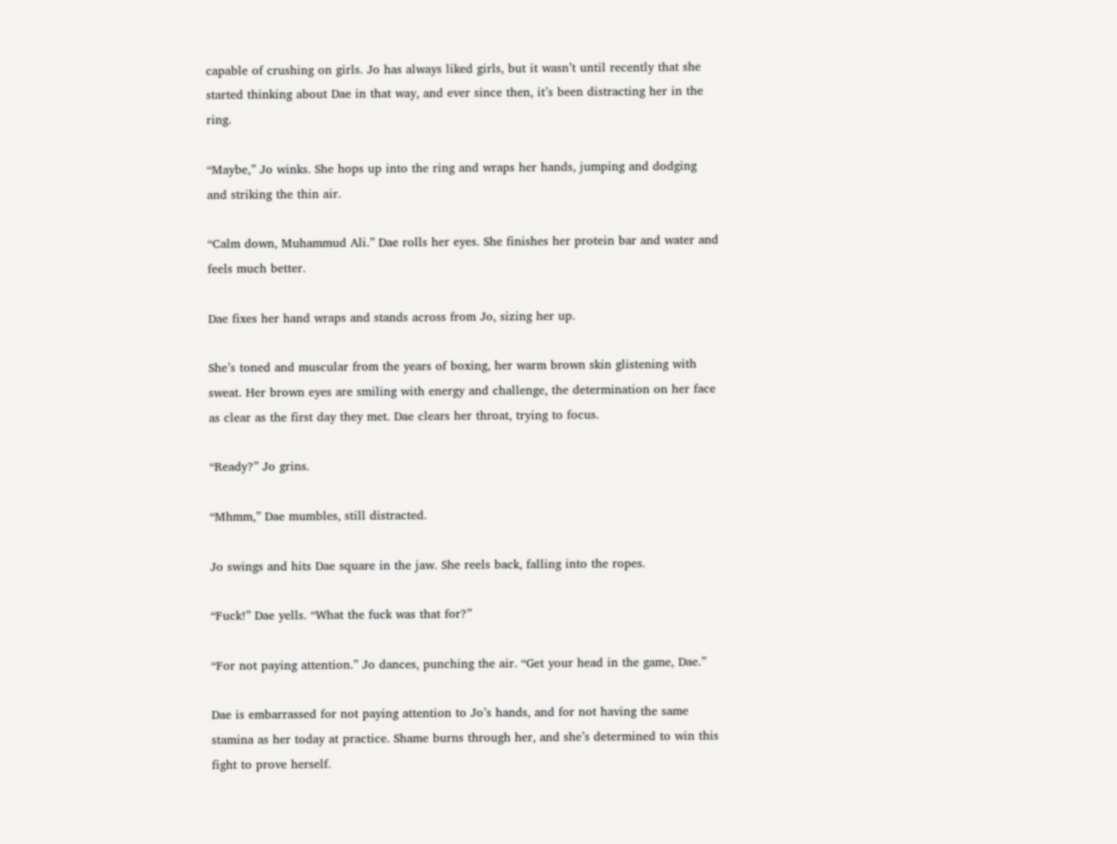capable of crushing on girls. Jo has always liked girls, but it wasn’t until recently that she started thinking about Dae in that way, and ever since then, it’s been distracting her in the ring.

“Maybe,” Jo winks. She hops up into the ring and wraps her hands, jumping and dodging and striking the thin air.

“Calm down, Muhammud Ali.” Dae rolls her eyes. She finishes her protein bar and water and feels much better.

Dae fixes her hand wraps and stands across from Jo, sizing her up.

She’s toned and muscular from the years of boxing, her warm brown skin glistening with sweat. Her brown eyes are smiling with energy and challenge, the determination on her face as clear as the first day they met. Dae clears her throat, trying to focus.

“Ready?” Jo grins.

“Mhmm,” Dae mumbles, still distracted.

Jo swings and hits Dae square in the jaw. She reels back, falling into the ropes.

“Fuck!” Dae yells. “What the fuck was that for?”

“For not paying attention.” Jo dances, punching the air. “Get your head in the game, Dae.”

Dae is embarrassed for not paying attention to Jo’s hands, and for not having the same stamina as her today at practice. Shame burns through her, and she’s determined to win this fight to prove herself.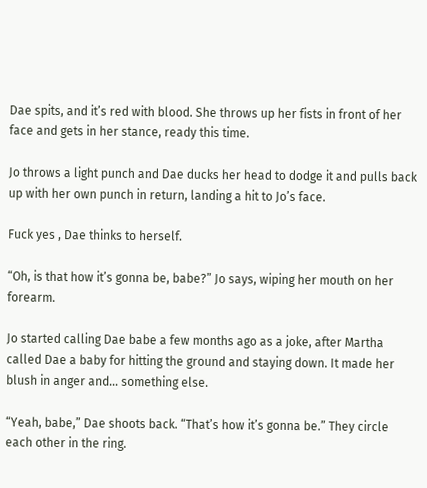Dae spits, and it’s red with blood. She throws up her fists in front of her face and gets in her stance, ready this time.

Jo throws a light punch and Dae ducks her head to dodge it and pulls back up with her own punch in return, landing a hit to Jo’s face.

Fuck yes , Dae thinks to herself.

“Oh, is that how it’s gonna be, babe?” Jo says, wiping her mouth on her forearm.

Jo started calling Dae babe a few months ago as a joke, after Martha called Dae a baby for hitting the ground and staying down. It made her blush in anger and… something else.

“Yeah, babe,” Dae shoots back. “That’s how it’s gonna be.” They circle each other in the ring.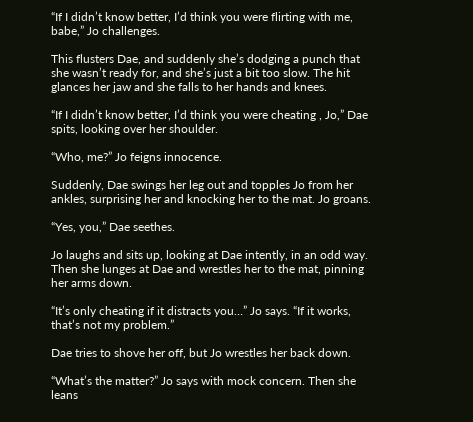“If I didn’t know better, I’d think you were flirting with me, babe,” Jo challenges.

This flusters Dae, and suddenly she’s dodging a punch that she wasn’t ready for, and she’s just a bit too slow. The hit glances her jaw and she falls to her hands and knees.

“If I didn’t know better, I’d think you were cheating , Jo,” Dae spits, looking over her shoulder.

“Who, me?” Jo feigns innocence.

Suddenly, Dae swings her leg out and topples Jo from her ankles, surprising her and knocking her to the mat. Jo groans.

“Yes, you,” Dae seethes.

Jo laughs and sits up, looking at Dae intently, in an odd way. Then she lunges at Dae and wrestles her to the mat, pinning her arms down.

“It’s only cheating if it distracts you…” Jo says. “If it works, that’s not my problem.”

Dae tries to shove her off, but Jo wrestles her back down.

“What’s the matter?” Jo says with mock concern. Then she leans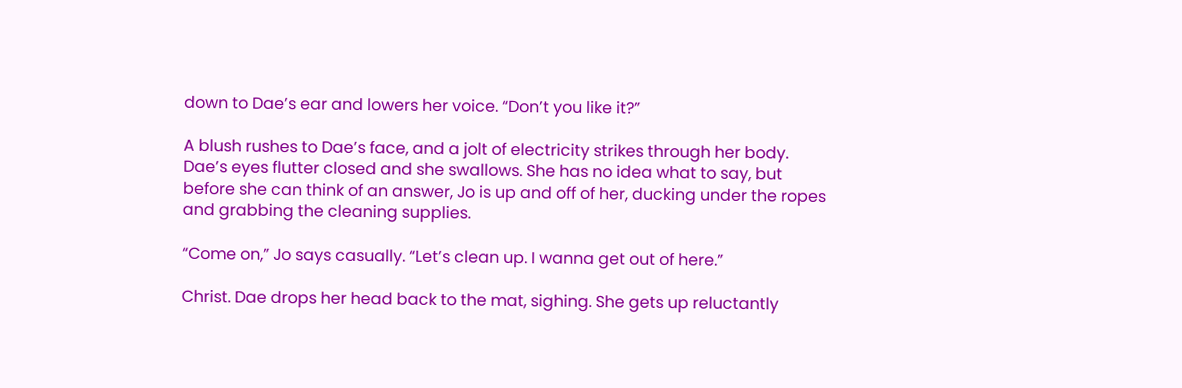down to Dae’s ear and lowers her voice. “Don’t you like it?”

A blush rushes to Dae’s face, and a jolt of electricity strikes through her body. Dae’s eyes flutter closed and she swallows. She has no idea what to say, but before she can think of an answer, Jo is up and off of her, ducking under the ropes and grabbing the cleaning supplies.

“Come on,” Jo says casually. “Let’s clean up. I wanna get out of here.”

Christ. Dae drops her head back to the mat, sighing. She gets up reluctantly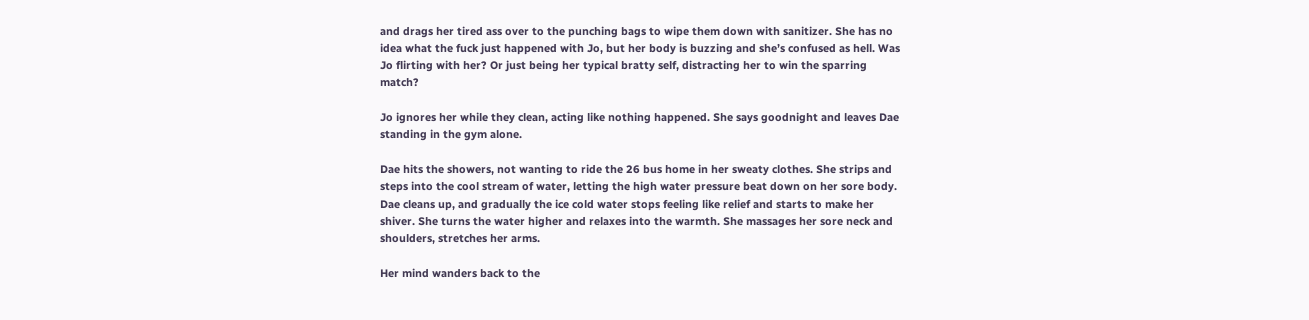and drags her tired ass over to the punching bags to wipe them down with sanitizer. She has no idea what the fuck just happened with Jo, but her body is buzzing and she’s confused as hell. Was Jo flirting with her? Or just being her typical bratty self, distracting her to win the sparring match?

Jo ignores her while they clean, acting like nothing happened. She says goodnight and leaves Dae standing in the gym alone.

Dae hits the showers, not wanting to ride the 26 bus home in her sweaty clothes. She strips and steps into the cool stream of water, letting the high water pressure beat down on her sore body. Dae cleans up, and gradually the ice cold water stops feeling like relief and starts to make her shiver. She turns the water higher and relaxes into the warmth. She massages her sore neck and shoulders, stretches her arms.

Her mind wanders back to the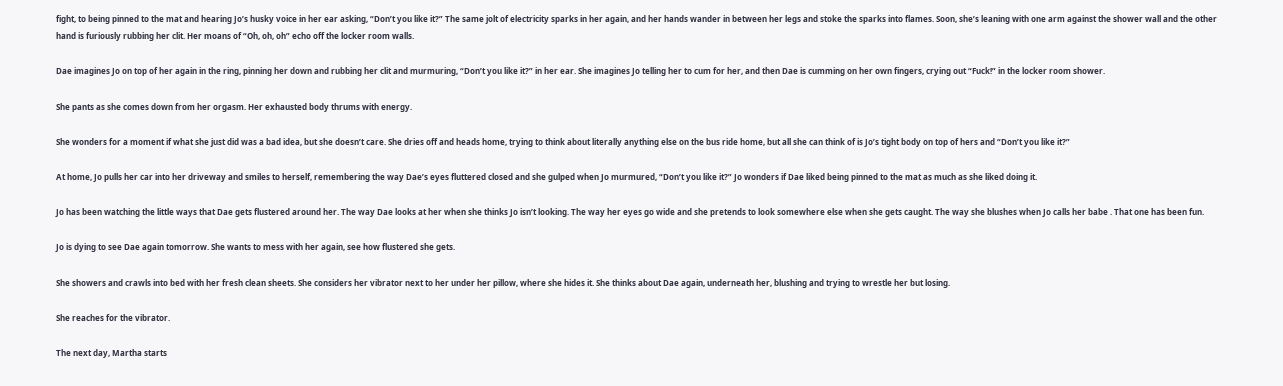fight, to being pinned to the mat and hearing Jo’s husky voice in her ear asking, “Don’t you like it?” The same jolt of electricity sparks in her again, and her hands wander in between her legs and stoke the sparks into flames. Soon, she’s leaning with one arm against the shower wall and the other hand is furiously rubbing her clit. Her moans of “Oh, oh, oh” echo off the locker room walls.

Dae imagines Jo on top of her again in the ring, pinning her down and rubbing her clit and murmuring, “Don’t you like it?” in her ear. She imagines Jo telling her to cum for her, and then Dae is cumming on her own fingers, crying out “Fuck!” in the locker room shower.

She pants as she comes down from her orgasm. Her exhausted body thrums with energy.

She wonders for a moment if what she just did was a bad idea, but she doesn’t care. She dries off and heads home, trying to think about literally anything else on the bus ride home, but all she can think of is Jo’s tight body on top of hers and “Don’t you like it?”

At home, Jo pulls her car into her driveway and smiles to herself, remembering the way Dae’s eyes fluttered closed and she gulped when Jo murmured, “Don’t you like it?” Jo wonders if Dae liked being pinned to the mat as much as she liked doing it.

Jo has been watching the little ways that Dae gets flustered around her. The way Dae looks at her when she thinks Jo isn’t looking. The way her eyes go wide and she pretends to look somewhere else when she gets caught. The way she blushes when Jo calls her babe . That one has been fun.

Jo is dying to see Dae again tomorrow. She wants to mess with her again, see how flustered she gets.

She showers and crawls into bed with her fresh clean sheets. She considers her vibrator next to her under her pillow, where she hides it. She thinks about Dae again, underneath her, blushing and trying to wrestle her but losing.

She reaches for the vibrator.

The next day, Martha starts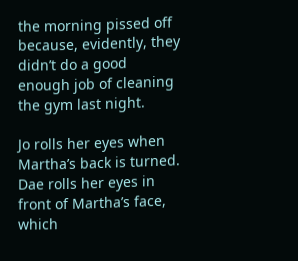the morning pissed off because, evidently, they didn’t do a good enough job of cleaning the gym last night.

Jo rolls her eyes when Martha’s back is turned. Dae rolls her eyes in front of Martha’s face, which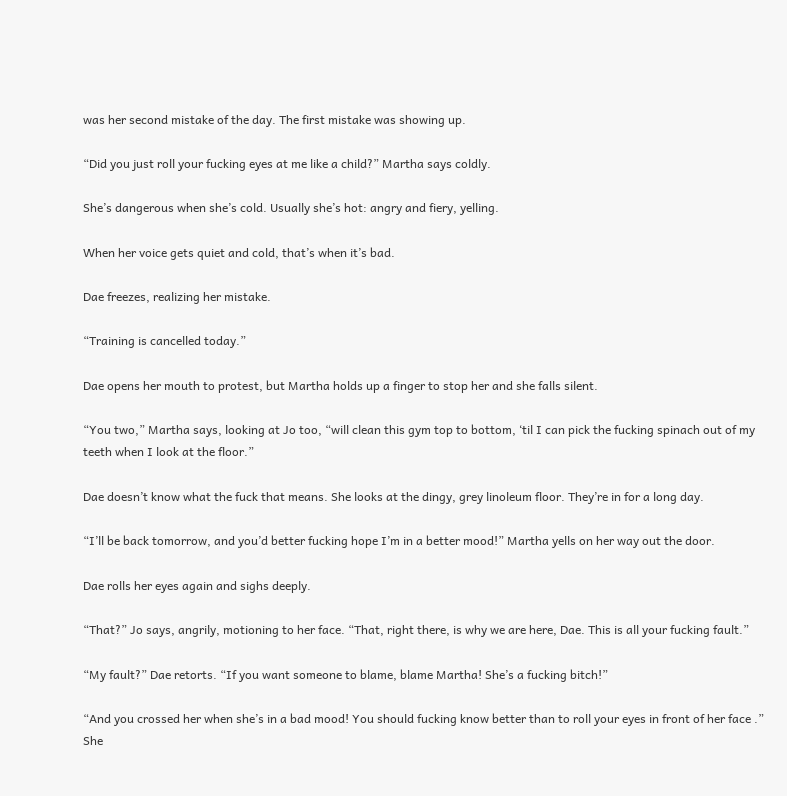was her second mistake of the day. The first mistake was showing up.

“Did you just roll your fucking eyes at me like a child?” Martha says coldly.

She’s dangerous when she’s cold. Usually she’s hot: angry and fiery, yelling.

When her voice gets quiet and cold, that’s when it’s bad.

Dae freezes, realizing her mistake.

“Training is cancelled today.”

Dae opens her mouth to protest, but Martha holds up a finger to stop her and she falls silent.

“You two,” Martha says, looking at Jo too, “will clean this gym top to bottom, ‘til I can pick the fucking spinach out of my teeth when I look at the floor.”

Dae doesn’t know what the fuck that means. She looks at the dingy, grey linoleum floor. They’re in for a long day.

“I’ll be back tomorrow, and you’d better fucking hope I’m in a better mood!” Martha yells on her way out the door.

Dae rolls her eyes again and sighs deeply.

“That?” Jo says, angrily, motioning to her face. “That, right there, is why we are here, Dae. This is all your fucking fault.”

“My fault?” Dae retorts. “If you want someone to blame, blame Martha! She’s a fucking bitch!”

“And you crossed her when she’s in a bad mood! You should fucking know better than to roll your eyes in front of her face .” She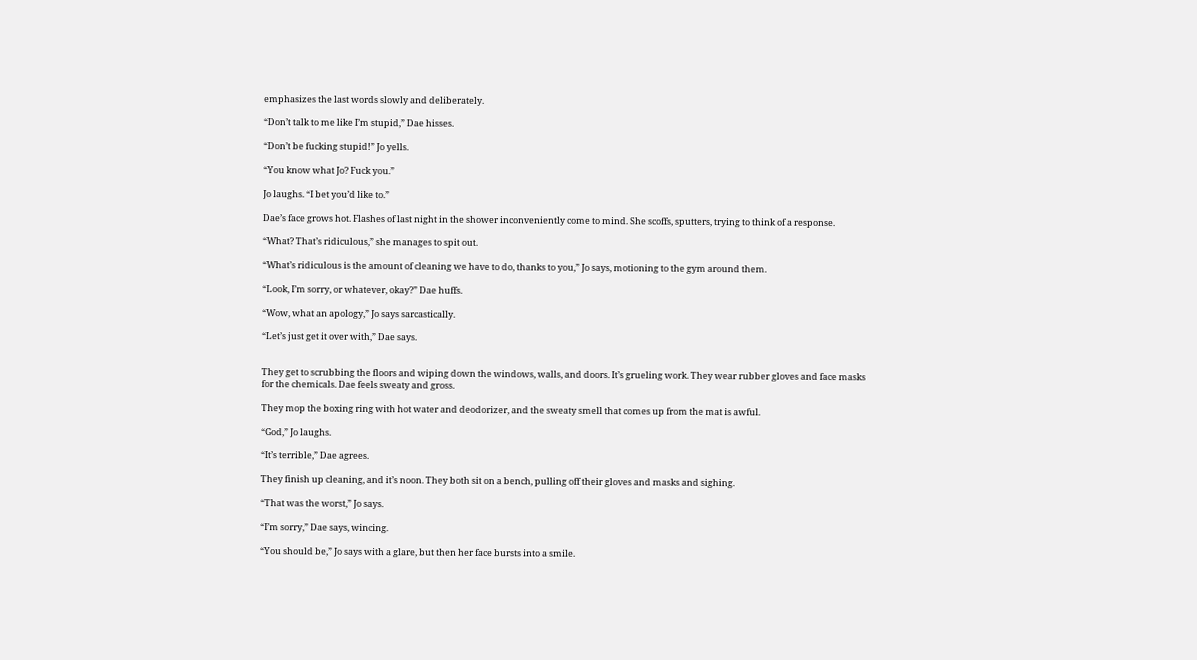emphasizes the last words slowly and deliberately.

“Don’t talk to me like I’m stupid,” Dae hisses.

“Don’t be fucking stupid!” Jo yells.

“You know what Jo? Fuck you.”

Jo laughs. “I bet you’d like to.”

Dae’s face grows hot. Flashes of last night in the shower inconveniently come to mind. She scoffs, sputters, trying to think of a response.

“What? That’s ridiculous,” she manages to spit out.

“What’s ridiculous is the amount of cleaning we have to do, thanks to you,” Jo says, motioning to the gym around them.

“Look, I’m sorry, or whatever, okay?” Dae huffs.

“Wow, what an apology,” Jo says sarcastically.

“Let’s just get it over with,” Dae says.


They get to scrubbing the floors and wiping down the windows, walls, and doors. It’s grueling work. They wear rubber gloves and face masks for the chemicals. Dae feels sweaty and gross.

They mop the boxing ring with hot water and deodorizer, and the sweaty smell that comes up from the mat is awful.

“God,” Jo laughs.

“It’s terrible,” Dae agrees.

They finish up cleaning, and it’s noon. They both sit on a bench, pulling off their gloves and masks and sighing.

“That was the worst,” Jo says.

“I’m sorry,” Dae says, wincing.

“You should be,” Jo says with a glare, but then her face bursts into a smile.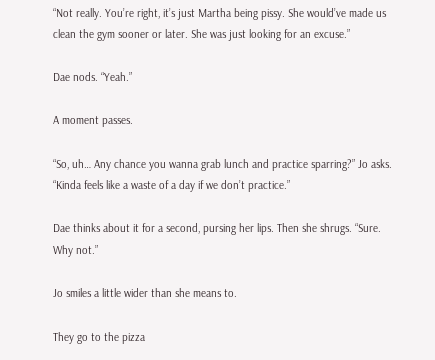“Not really. You’re right, it’s just Martha being pissy. She would’ve made us clean the gym sooner or later. She was just looking for an excuse.”

Dae nods. “Yeah.”

A moment passes.

“So, uh… Any chance you wanna grab lunch and practice sparring?” Jo asks. “Kinda feels like a waste of a day if we don’t practice.”

Dae thinks about it for a second, pursing her lips. Then she shrugs. “Sure. Why not.”

Jo smiles a little wider than she means to.

They go to the pizza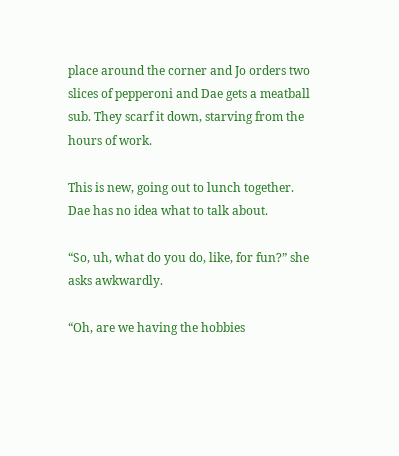place around the corner and Jo orders two slices of pepperoni and Dae gets a meatball sub. They scarf it down, starving from the hours of work.

This is new, going out to lunch together. Dae has no idea what to talk about.

“So, uh, what do you do, like, for fun?” she asks awkwardly.

“Oh, are we having the hobbies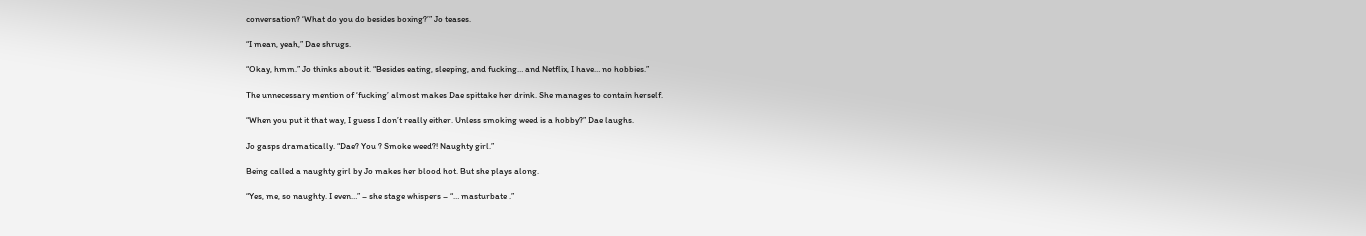conversation? ‘What do you do besides boxing?’” Jo teases.

“I mean, yeah,” Dae shrugs.

“Okay, hmm.” Jo thinks about it. “Besides eating, sleeping, and fucking… and Netflix, I have… no hobbies.”

The unnecessary mention of ‘fucking’ almost makes Dae spittake her drink. She manages to contain herself.

“When you put it that way, I guess I don’t really either. Unless smoking weed is a hobby?” Dae laughs.

Jo gasps dramatically. “Dae? You ? Smoke weed?! Naughty girl.”

Being called a naughty girl by Jo makes her blood hot. But she plays along.

“Yes, me, so naughty. I even…” – she stage whispers – “… masturbate .”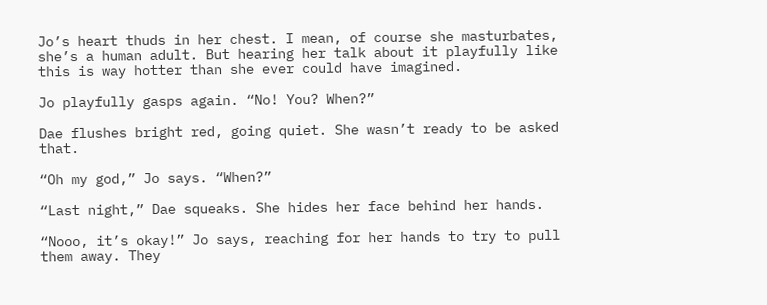Jo’s heart thuds in her chest. I mean, of course she masturbates, she’s a human adult. But hearing her talk about it playfully like this is way hotter than she ever could have imagined.

Jo playfully gasps again. “No! You? When?”

Dae flushes bright red, going quiet. She wasn’t ready to be asked that.

“Oh my god,” Jo says. “When?”

“Last night,” Dae squeaks. She hides her face behind her hands.

“Nooo, it’s okay!” Jo says, reaching for her hands to try to pull them away. They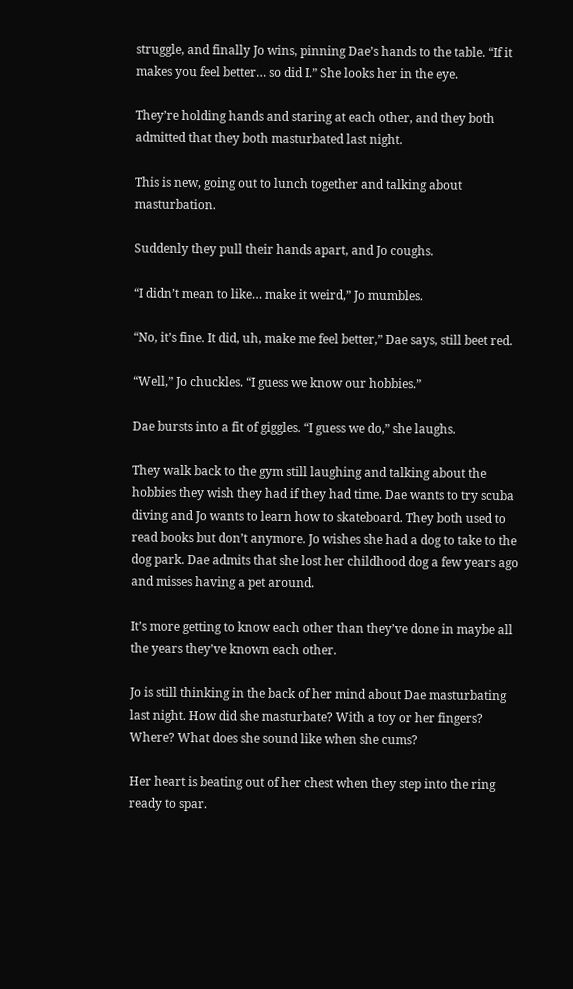struggle, and finally Jo wins, pinning Dae’s hands to the table. “If it makes you feel better… so did I.” She looks her in the eye.

They’re holding hands and staring at each other, and they both admitted that they both masturbated last night.

This is new, going out to lunch together and talking about masturbation.

Suddenly they pull their hands apart, and Jo coughs.

“I didn’t mean to like… make it weird,” Jo mumbles.

“No, it’s fine. It did, uh, make me feel better,” Dae says, still beet red.

“Well,” Jo chuckles. “I guess we know our hobbies.”

Dae bursts into a fit of giggles. “I guess we do,” she laughs.

They walk back to the gym still laughing and talking about the hobbies they wish they had if they had time. Dae wants to try scuba diving and Jo wants to learn how to skateboard. They both used to read books but don’t anymore. Jo wishes she had a dog to take to the dog park. Dae admits that she lost her childhood dog a few years ago and misses having a pet around.

It’s more getting to know each other than they’ve done in maybe all the years they’ve known each other.

Jo is still thinking in the back of her mind about Dae masturbating last night. How did she masturbate? With a toy or her fingers? Where? What does she sound like when she cums?

Her heart is beating out of her chest when they step into the ring ready to spar.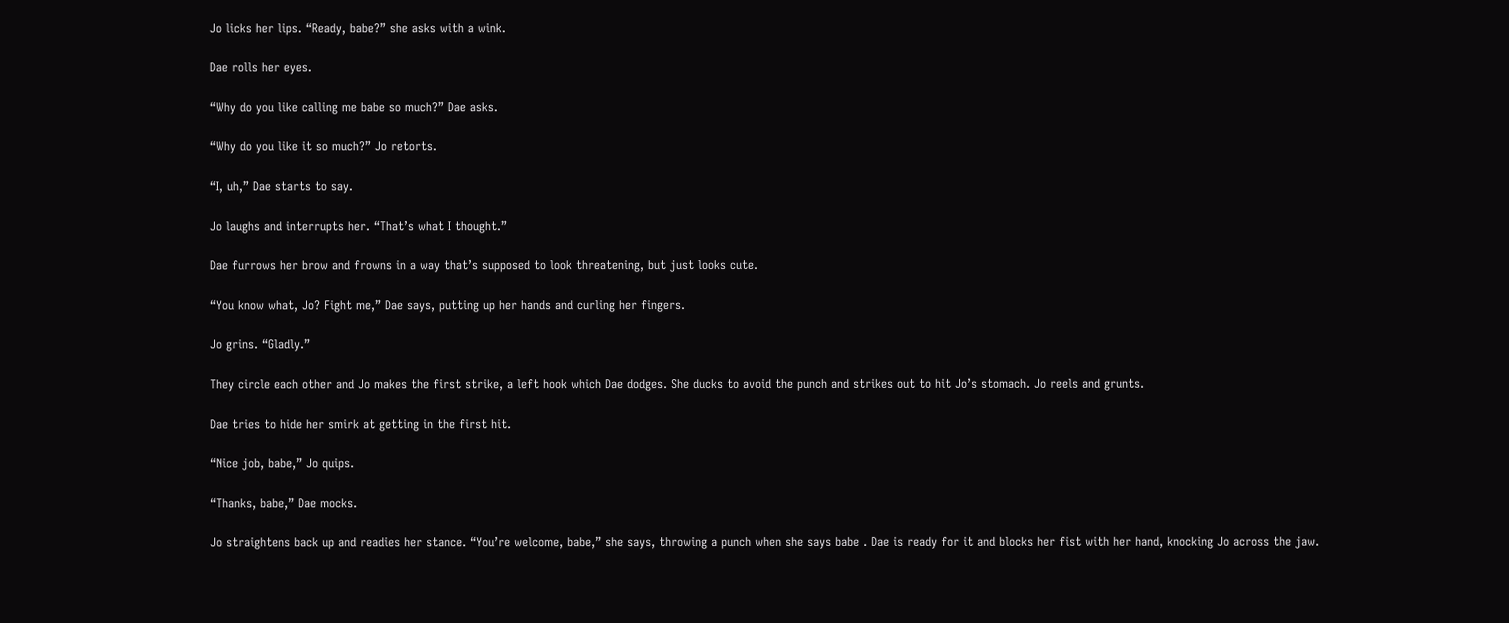Jo licks her lips. “Ready, babe?” she asks with a wink.

Dae rolls her eyes.

“Why do you like calling me babe so much?” Dae asks.

“Why do you like it so much?” Jo retorts.

“I, uh,” Dae starts to say.

Jo laughs and interrupts her. “That’s what I thought.”

Dae furrows her brow and frowns in a way that’s supposed to look threatening, but just looks cute.

“You know what, Jo? Fight me,” Dae says, putting up her hands and curling her fingers.

Jo grins. “Gladly.”

They circle each other and Jo makes the first strike, a left hook which Dae dodges. She ducks to avoid the punch and strikes out to hit Jo’s stomach. Jo reels and grunts.

Dae tries to hide her smirk at getting in the first hit.

“Nice job, babe,” Jo quips.

“Thanks, babe,” Dae mocks.

Jo straightens back up and readies her stance. “You’re welcome, babe,” she says, throwing a punch when she says babe . Dae is ready for it and blocks her fist with her hand, knocking Jo across the jaw.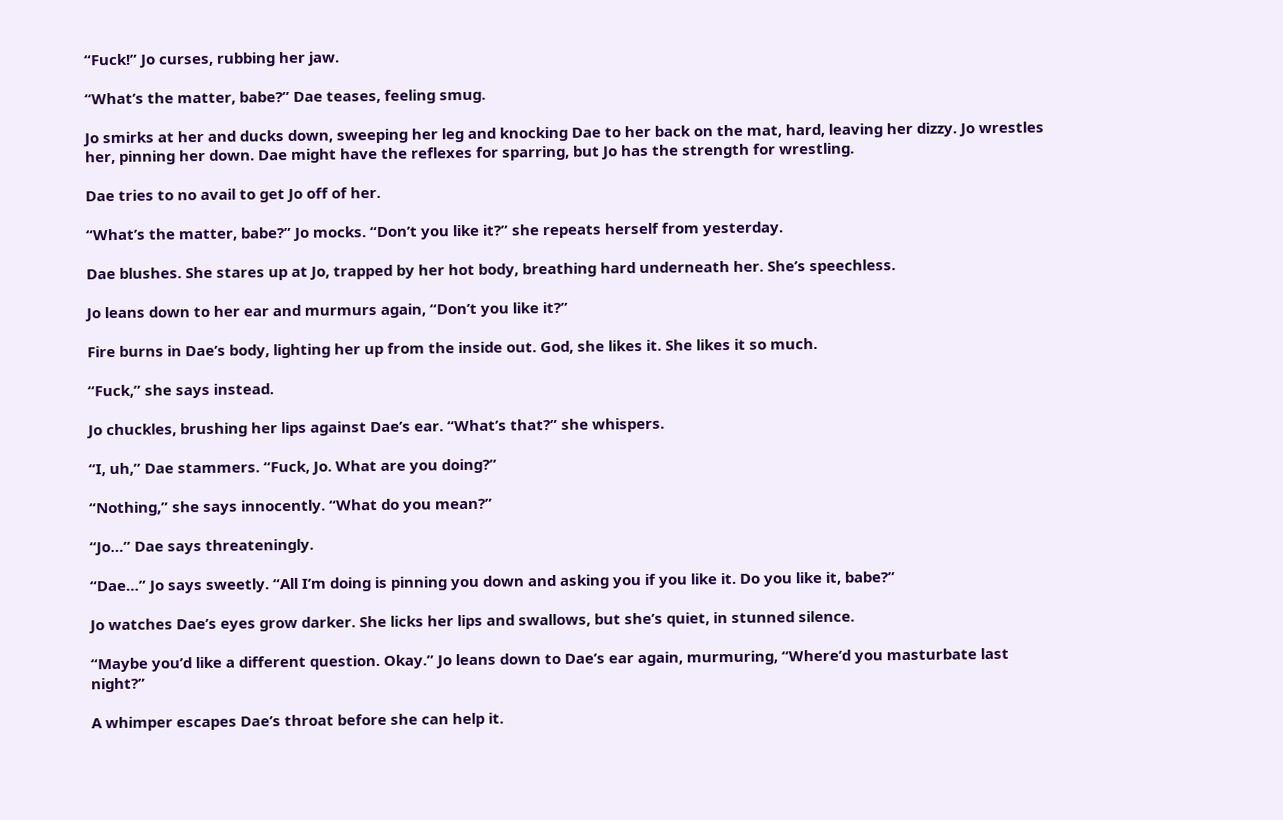“Fuck!” Jo curses, rubbing her jaw.

“What’s the matter, babe?” Dae teases, feeling smug.

Jo smirks at her and ducks down, sweeping her leg and knocking Dae to her back on the mat, hard, leaving her dizzy. Jo wrestles her, pinning her down. Dae might have the reflexes for sparring, but Jo has the strength for wrestling.

Dae tries to no avail to get Jo off of her.

“What’s the matter, babe?” Jo mocks. “Don’t you like it?” she repeats herself from yesterday.

Dae blushes. She stares up at Jo, trapped by her hot body, breathing hard underneath her. She’s speechless.

Jo leans down to her ear and murmurs again, “Don’t you like it?”

Fire burns in Dae’s body, lighting her up from the inside out. God, she likes it. She likes it so much.

“Fuck,” she says instead.

Jo chuckles, brushing her lips against Dae’s ear. “What’s that?” she whispers.

“I, uh,” Dae stammers. “Fuck, Jo. What are you doing?”

“Nothing,” she says innocently. “What do you mean?”

“Jo…” Dae says threateningly.

“Dae…” Jo says sweetly. “All I’m doing is pinning you down and asking you if you like it. Do you like it, babe?”

Jo watches Dae’s eyes grow darker. She licks her lips and swallows, but she’s quiet, in stunned silence.

“Maybe you’d like a different question. Okay.” Jo leans down to Dae’s ear again, murmuring, “Where’d you masturbate last night?”

A whimper escapes Dae’s throat before she can help it.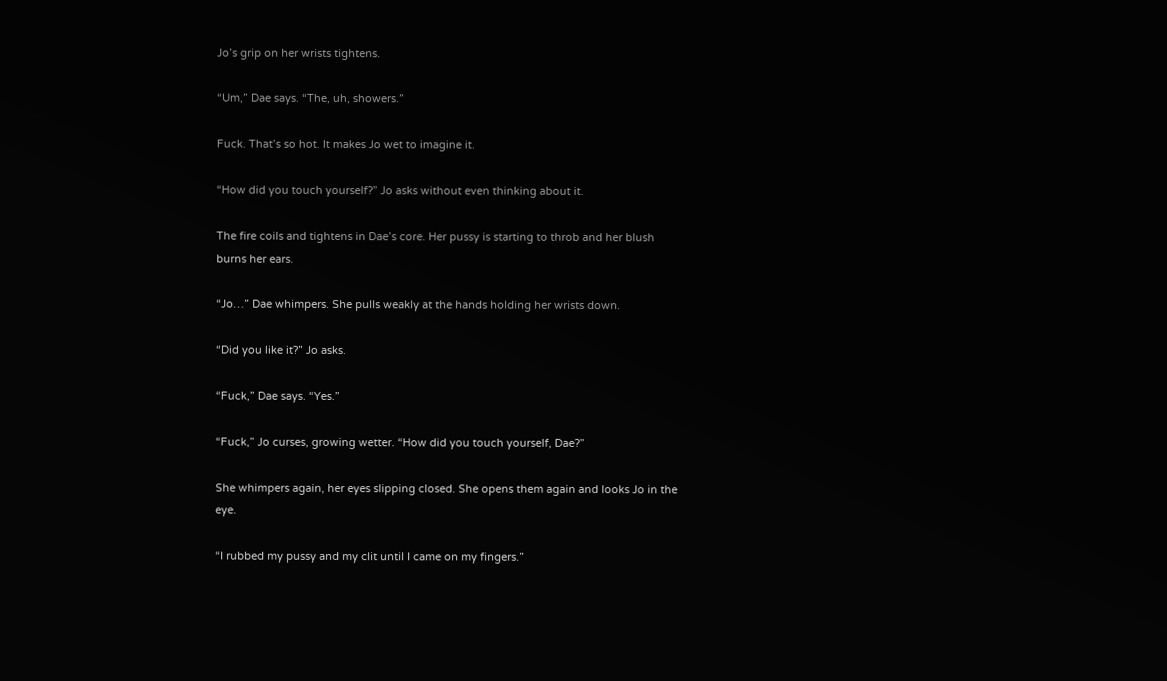Jo’s grip on her wrists tightens.

“Um,” Dae says. “The, uh, showers.”

Fuck. That’s so hot. It makes Jo wet to imagine it.

“How did you touch yourself?” Jo asks without even thinking about it.

The fire coils and tightens in Dae’s core. Her pussy is starting to throb and her blush burns her ears.

“Jo…” Dae whimpers. She pulls weakly at the hands holding her wrists down.

“Did you like it?” Jo asks.

“Fuck,” Dae says. “Yes.”

“Fuck,” Jo curses, growing wetter. “How did you touch yourself, Dae?”

She whimpers again, her eyes slipping closed. She opens them again and looks Jo in the eye.

“I rubbed my pussy and my clit until I came on my fingers.”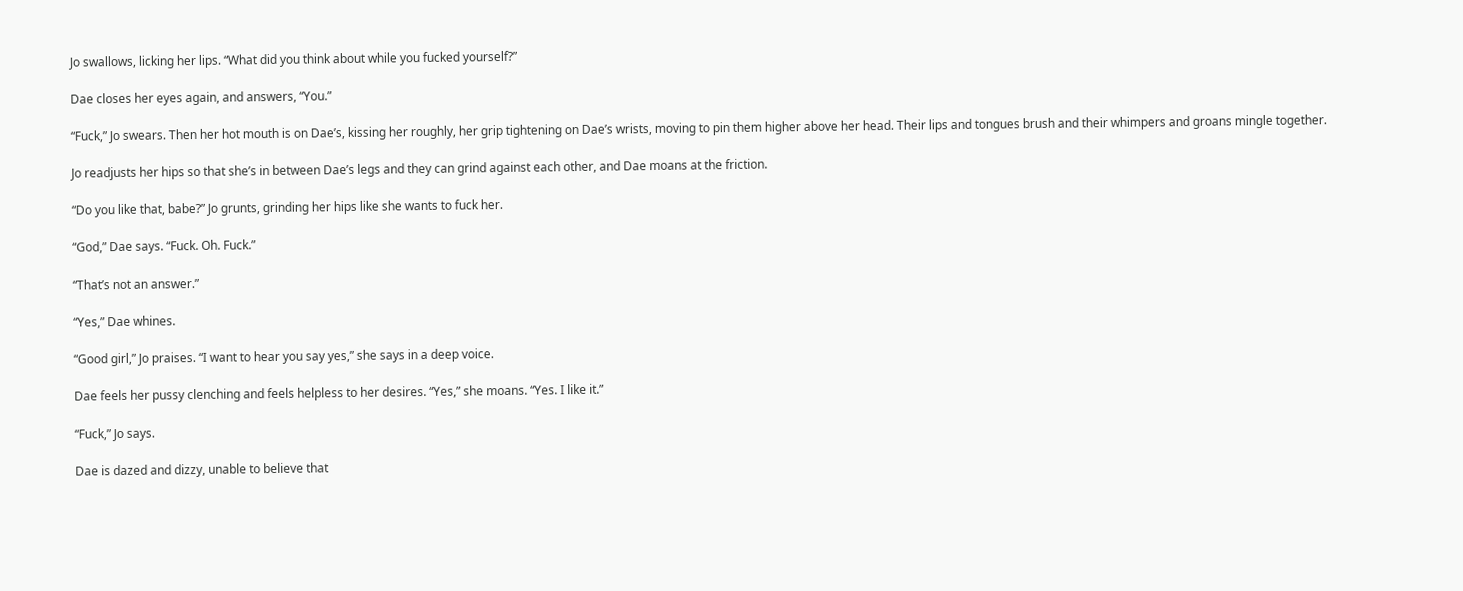Jo swallows, licking her lips. “What did you think about while you fucked yourself?”

Dae closes her eyes again, and answers, “You.”

“Fuck,” Jo swears. Then her hot mouth is on Dae’s, kissing her roughly, her grip tightening on Dae’s wrists, moving to pin them higher above her head. Their lips and tongues brush and their whimpers and groans mingle together.

Jo readjusts her hips so that she’s in between Dae’s legs and they can grind against each other, and Dae moans at the friction.

“Do you like that, babe?” Jo grunts, grinding her hips like she wants to fuck her.

“God,” Dae says. “Fuck. Oh. Fuck.”

“That’s not an answer.”

“Yes,” Dae whines.

“Good girl,” Jo praises. “I want to hear you say yes,” she says in a deep voice.

Dae feels her pussy clenching and feels helpless to her desires. “Yes,” she moans. “Yes. I like it.”

“Fuck,” Jo says.

Dae is dazed and dizzy, unable to believe that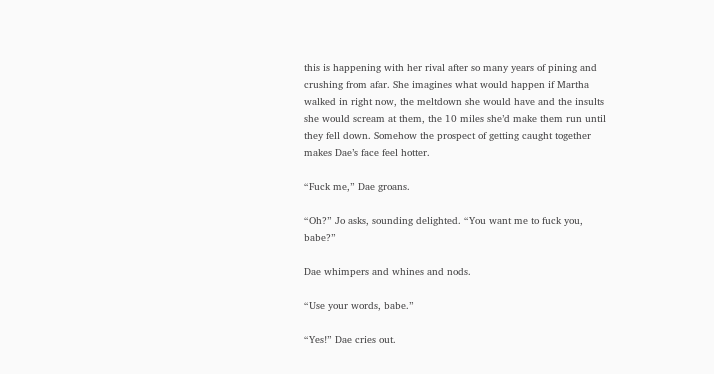this is happening with her rival after so many years of pining and crushing from afar. She imagines what would happen if Martha walked in right now, the meltdown she would have and the insults she would scream at them, the 10 miles she’d make them run until they fell down. Somehow the prospect of getting caught together makes Dae’s face feel hotter.

“Fuck me,” Dae groans.

“Oh?” Jo asks, sounding delighted. “You want me to fuck you, babe?”

Dae whimpers and whines and nods.

“Use your words, babe.”

“Yes!” Dae cries out.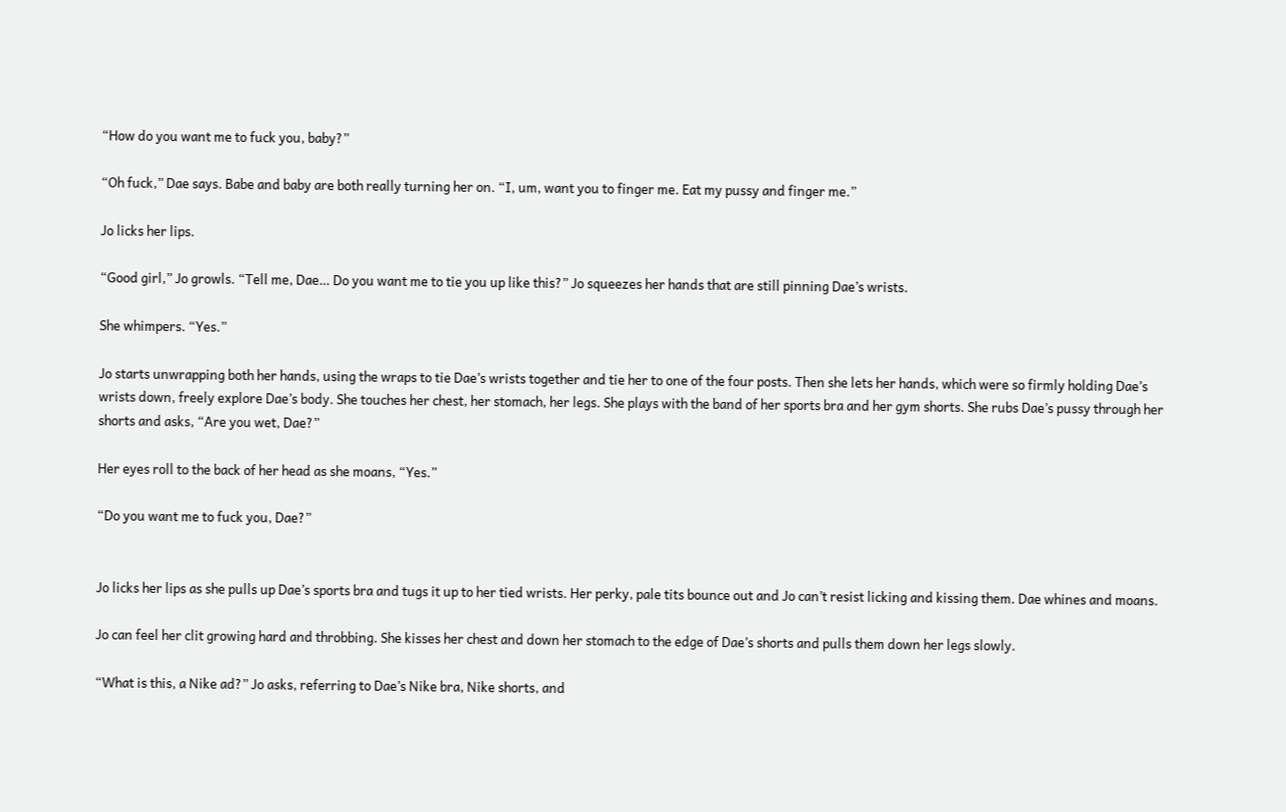“How do you want me to fuck you, baby?”

“Oh fuck,” Dae says. Babe and baby are both really turning her on. “I, um, want you to finger me. Eat my pussy and finger me.”

Jo licks her lips.

“Good girl,” Jo growls. “Tell me, Dae… Do you want me to tie you up like this?” Jo squeezes her hands that are still pinning Dae’s wrists.

She whimpers. “Yes.”

Jo starts unwrapping both her hands, using the wraps to tie Dae’s wrists together and tie her to one of the four posts. Then she lets her hands, which were so firmly holding Dae’s wrists down, freely explore Dae’s body. She touches her chest, her stomach, her legs. She plays with the band of her sports bra and her gym shorts. She rubs Dae’s pussy through her shorts and asks, “Are you wet, Dae?”

Her eyes roll to the back of her head as she moans, “Yes.”

“Do you want me to fuck you, Dae?”


Jo licks her lips as she pulls up Dae’s sports bra and tugs it up to her tied wrists. Her perky, pale tits bounce out and Jo can’t resist licking and kissing them. Dae whines and moans.

Jo can feel her clit growing hard and throbbing. She kisses her chest and down her stomach to the edge of Dae’s shorts and pulls them down her legs slowly.

“What is this, a Nike ad?” Jo asks, referring to Dae’s Nike bra, Nike shorts, and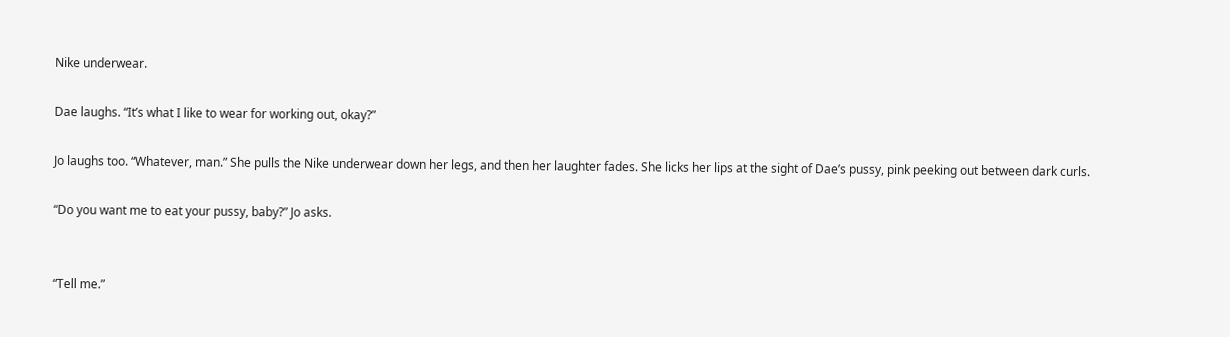Nike underwear.

Dae laughs. “It’s what I like to wear for working out, okay?”

Jo laughs too. “Whatever, man.” She pulls the Nike underwear down her legs, and then her laughter fades. She licks her lips at the sight of Dae’s pussy, pink peeking out between dark curls.

“Do you want me to eat your pussy, baby?” Jo asks.


“Tell me.”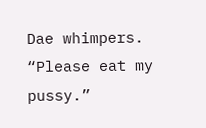Dae whimpers. “Please eat my pussy.”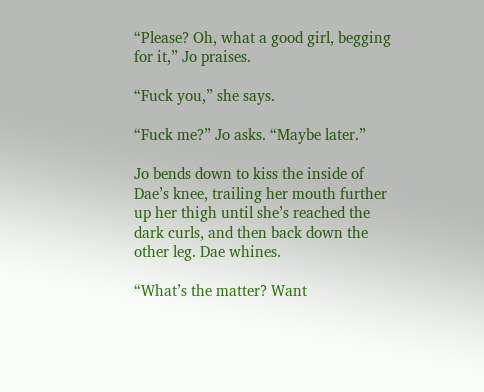“Please? Oh, what a good girl, begging for it,” Jo praises.

“Fuck you,” she says.

“Fuck me?” Jo asks. “Maybe later.”

Jo bends down to kiss the inside of Dae’s knee, trailing her mouth further up her thigh until she’s reached the dark curls, and then back down the other leg. Dae whines.

“What’s the matter? Want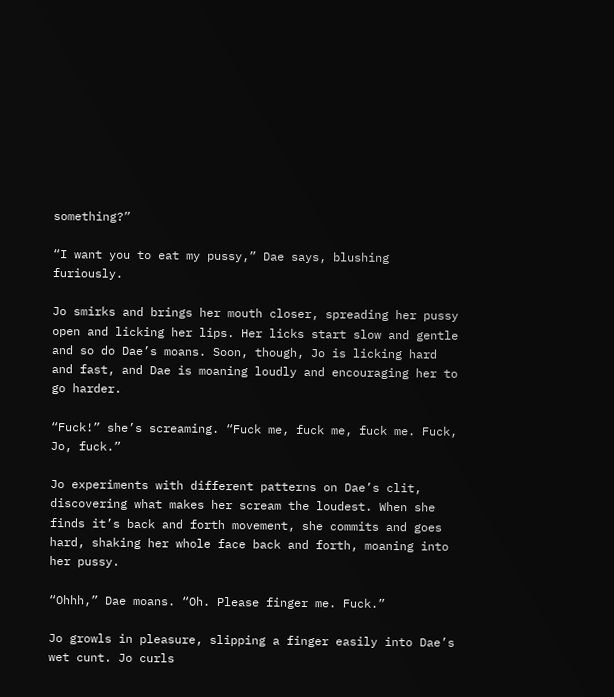something?”

“I want you to eat my pussy,” Dae says, blushing furiously.

Jo smirks and brings her mouth closer, spreading her pussy open and licking her lips. Her licks start slow and gentle and so do Dae’s moans. Soon, though, Jo is licking hard and fast, and Dae is moaning loudly and encouraging her to go harder.

“Fuck!” she’s screaming. “Fuck me, fuck me, fuck me. Fuck, Jo, fuck.”

Jo experiments with different patterns on Dae’s clit, discovering what makes her scream the loudest. When she finds it’s back and forth movement, she commits and goes hard, shaking her whole face back and forth, moaning into her pussy.

“Ohhh,” Dae moans. “Oh. Please finger me. Fuck.”

Jo growls in pleasure, slipping a finger easily into Dae’s wet cunt. Jo curls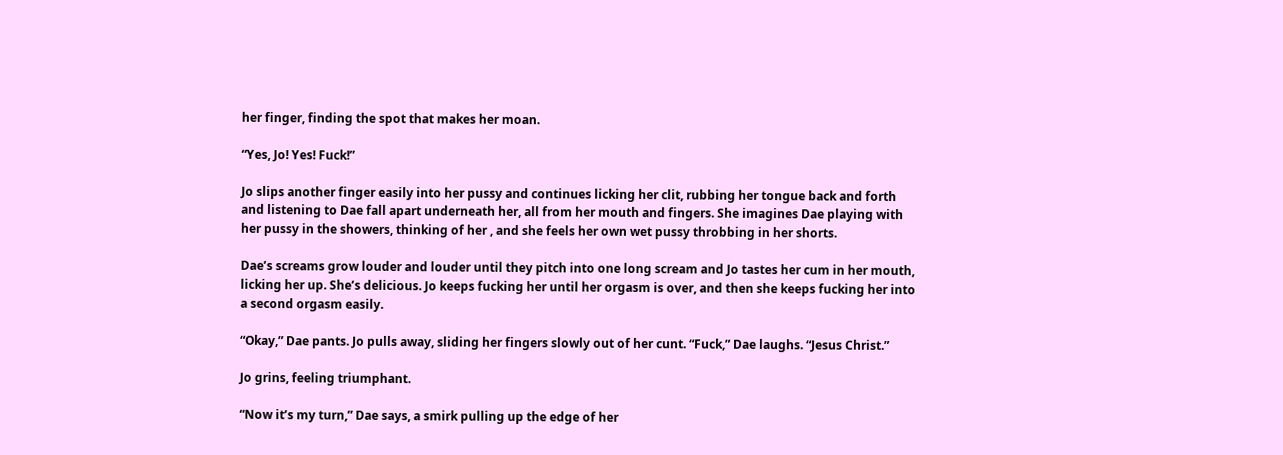her finger, finding the spot that makes her moan.

“Yes, Jo! Yes! Fuck!”

Jo slips another finger easily into her pussy and continues licking her clit, rubbing her tongue back and forth and listening to Dae fall apart underneath her, all from her mouth and fingers. She imagines Dae playing with her pussy in the showers, thinking of her , and she feels her own wet pussy throbbing in her shorts.

Dae’s screams grow louder and louder until they pitch into one long scream and Jo tastes her cum in her mouth, licking her up. She’s delicious. Jo keeps fucking her until her orgasm is over, and then she keeps fucking her into a second orgasm easily.

“Okay,” Dae pants. Jo pulls away, sliding her fingers slowly out of her cunt. “Fuck,” Dae laughs. “Jesus Christ.”

Jo grins, feeling triumphant.

“Now it’s my turn,” Dae says, a smirk pulling up the edge of her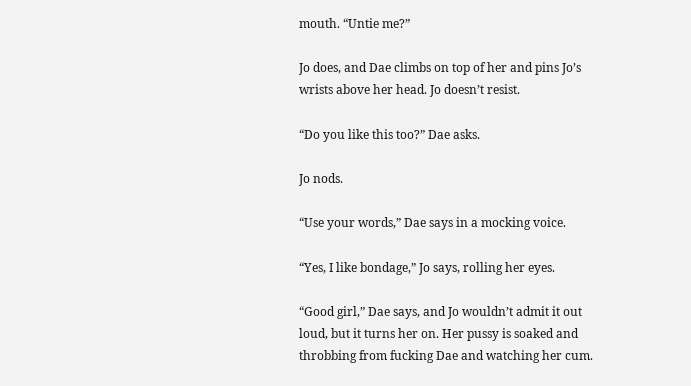mouth. “Untie me?”

Jo does, and Dae climbs on top of her and pins Jo’s wrists above her head. Jo doesn’t resist.

“Do you like this too?” Dae asks.

Jo nods.

“Use your words,” Dae says in a mocking voice.

“Yes, I like bondage,” Jo says, rolling her eyes.

“Good girl,” Dae says, and Jo wouldn’t admit it out loud, but it turns her on. Her pussy is soaked and throbbing from fucking Dae and watching her cum.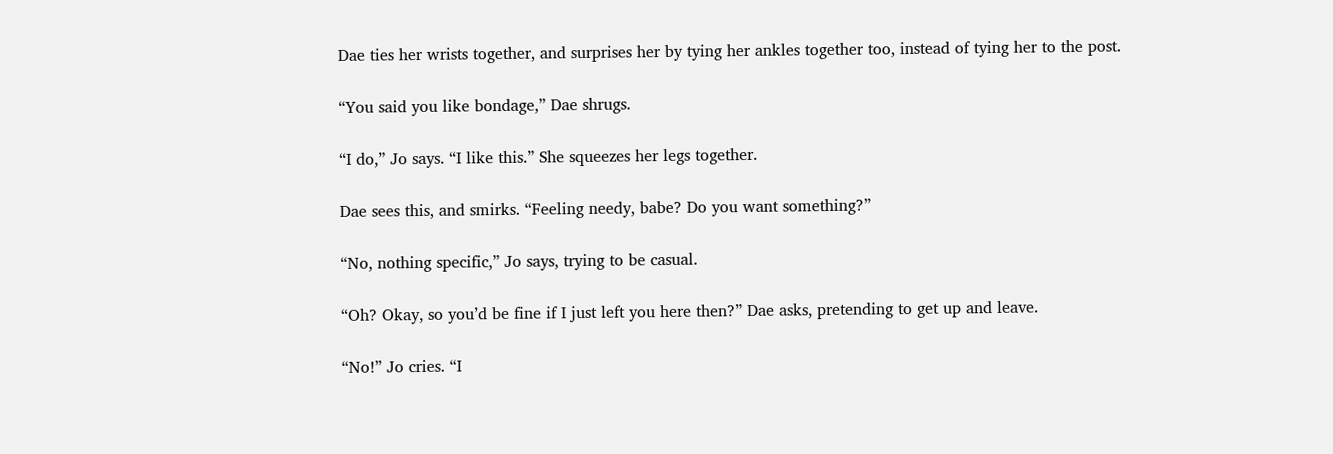Dae ties her wrists together, and surprises her by tying her ankles together too, instead of tying her to the post.

“You said you like bondage,” Dae shrugs.

“I do,” Jo says. “I like this.” She squeezes her legs together.

Dae sees this, and smirks. “Feeling needy, babe? Do you want something?”

“No, nothing specific,” Jo says, trying to be casual.

“Oh? Okay, so you’d be fine if I just left you here then?” Dae asks, pretending to get up and leave.

“No!” Jo cries. “I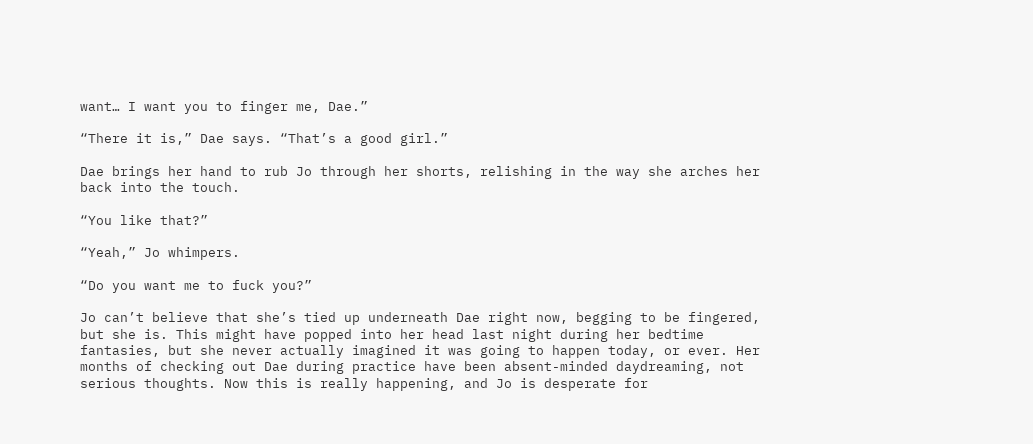want… I want you to finger me, Dae.”

“There it is,” Dae says. “That’s a good girl.”

Dae brings her hand to rub Jo through her shorts, relishing in the way she arches her back into the touch.

“You like that?”

“Yeah,” Jo whimpers.

“Do you want me to fuck you?”

Jo can’t believe that she’s tied up underneath Dae right now, begging to be fingered, but she is. This might have popped into her head last night during her bedtime fantasies, but she never actually imagined it was going to happen today, or ever. Her months of checking out Dae during practice have been absent-minded daydreaming, not serious thoughts. Now this is really happening, and Jo is desperate for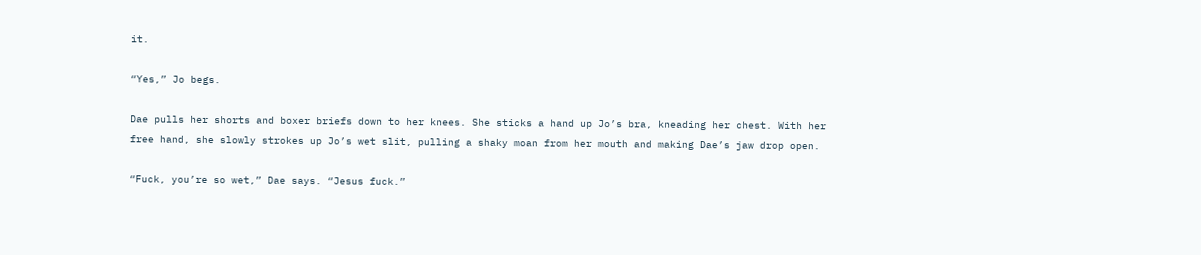it.

“Yes,” Jo begs.

Dae pulls her shorts and boxer briefs down to her knees. She sticks a hand up Jo’s bra, kneading her chest. With her free hand, she slowly strokes up Jo’s wet slit, pulling a shaky moan from her mouth and making Dae’s jaw drop open.

“Fuck, you’re so wet,” Dae says. “Jesus fuck.”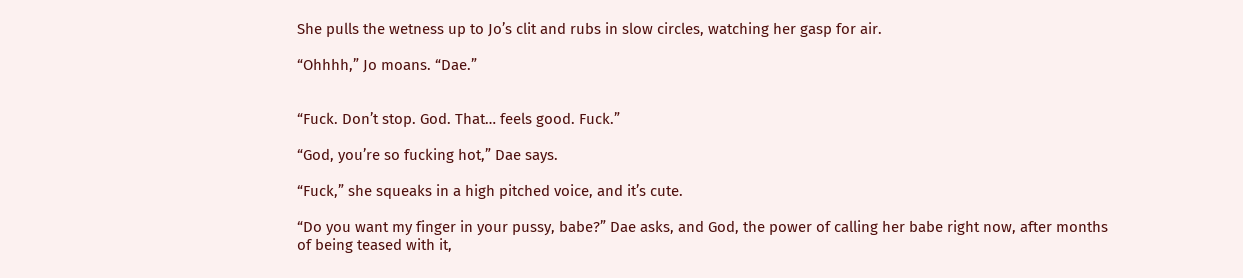She pulls the wetness up to Jo’s clit and rubs in slow circles, watching her gasp for air.

“Ohhhh,” Jo moans. “Dae.”


“Fuck. Don’t stop. God. That… feels good. Fuck.”

“God, you’re so fucking hot,” Dae says.

“Fuck,” she squeaks in a high pitched voice, and it’s cute.

“Do you want my finger in your pussy, babe?” Dae asks, and God, the power of calling her babe right now, after months of being teased with it,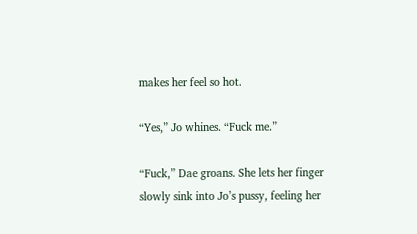makes her feel so hot.

“Yes,” Jo whines. “Fuck me.”

“Fuck,” Dae groans. She lets her finger slowly sink into Jo’s pussy, feeling her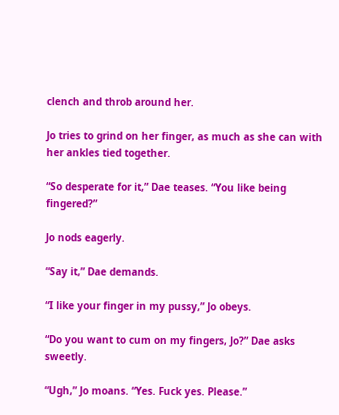clench and throb around her.

Jo tries to grind on her finger, as much as she can with her ankles tied together.

“So desperate for it,” Dae teases. “You like being fingered?”

Jo nods eagerly.

“Say it,” Dae demands.

“I like your finger in my pussy,” Jo obeys.

“Do you want to cum on my fingers, Jo?” Dae asks sweetly.

“Ugh,” Jo moans. “Yes. Fuck yes. Please.”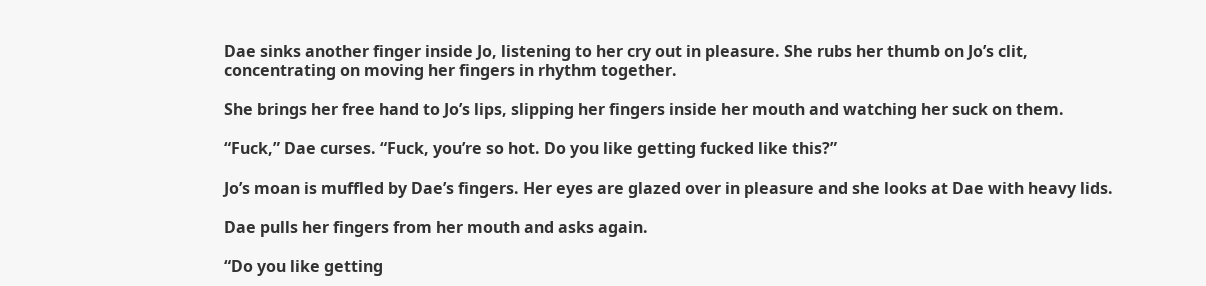Dae sinks another finger inside Jo, listening to her cry out in pleasure. She rubs her thumb on Jo’s clit, concentrating on moving her fingers in rhythm together.

She brings her free hand to Jo’s lips, slipping her fingers inside her mouth and watching her suck on them.

“Fuck,” Dae curses. “Fuck, you’re so hot. Do you like getting fucked like this?”

Jo’s moan is muffled by Dae’s fingers. Her eyes are glazed over in pleasure and she looks at Dae with heavy lids.

Dae pulls her fingers from her mouth and asks again.

“Do you like getting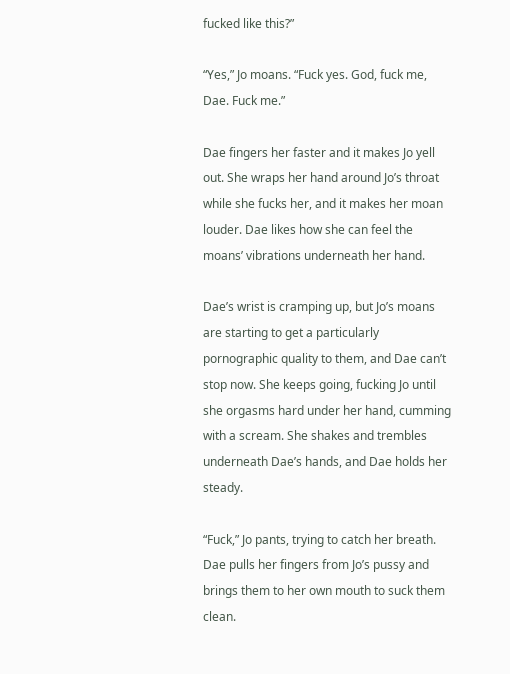fucked like this?”

“Yes,” Jo moans. “Fuck yes. God, fuck me, Dae. Fuck me.”

Dae fingers her faster and it makes Jo yell out. She wraps her hand around Jo’s throat while she fucks her, and it makes her moan louder. Dae likes how she can feel the moans’ vibrations underneath her hand.

Dae’s wrist is cramping up, but Jo’s moans are starting to get a particularly pornographic quality to them, and Dae can’t stop now. She keeps going, fucking Jo until she orgasms hard under her hand, cumming with a scream. She shakes and trembles underneath Dae’s hands, and Dae holds her steady.

“Fuck,” Jo pants, trying to catch her breath. Dae pulls her fingers from Jo’s pussy and brings them to her own mouth to suck them clean.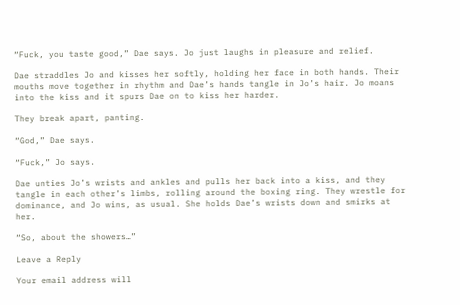“Fuck, you taste good,” Dae says. Jo just laughs in pleasure and relief.

Dae straddles Jo and kisses her softly, holding her face in both hands. Their mouths move together in rhythm and Dae’s hands tangle in Jo’s hair. Jo moans into the kiss and it spurs Dae on to kiss her harder.

They break apart, panting.

“God,” Dae says.

“Fuck,” Jo says.

Dae unties Jo’s wrists and ankles and pulls her back into a kiss, and they tangle in each other’s limbs, rolling around the boxing ring. They wrestle for dominance, and Jo wins, as usual. She holds Dae’s wrists down and smirks at her.

“So, about the showers…”

Leave a Reply

Your email address will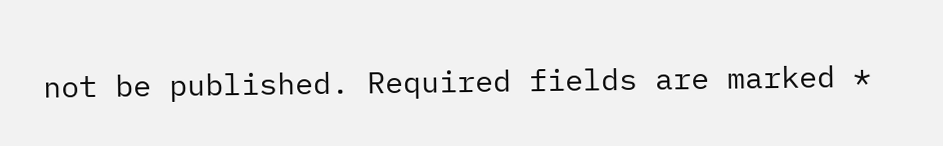not be published. Required fields are marked *